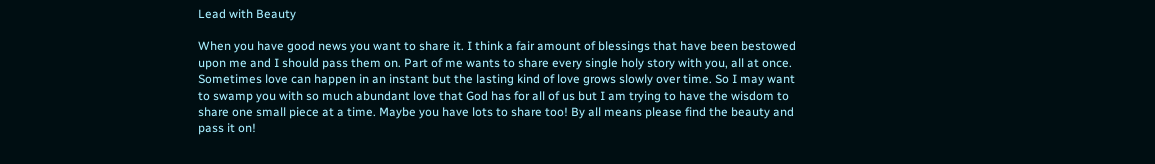Lead with Beauty

When you have good news you want to share it. I think a fair amount of blessings that have been bestowed upon me and I should pass them on. Part of me wants to share every single holy story with you, all at once. Sometimes love can happen in an instant but the lasting kind of love grows slowly over time. So I may want to swamp you with so much abundant love that God has for all of us but I am trying to have the wisdom to share one small piece at a time. Maybe you have lots to share too! By all means please find the beauty and pass it on!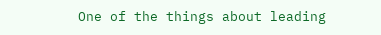One of the things about leading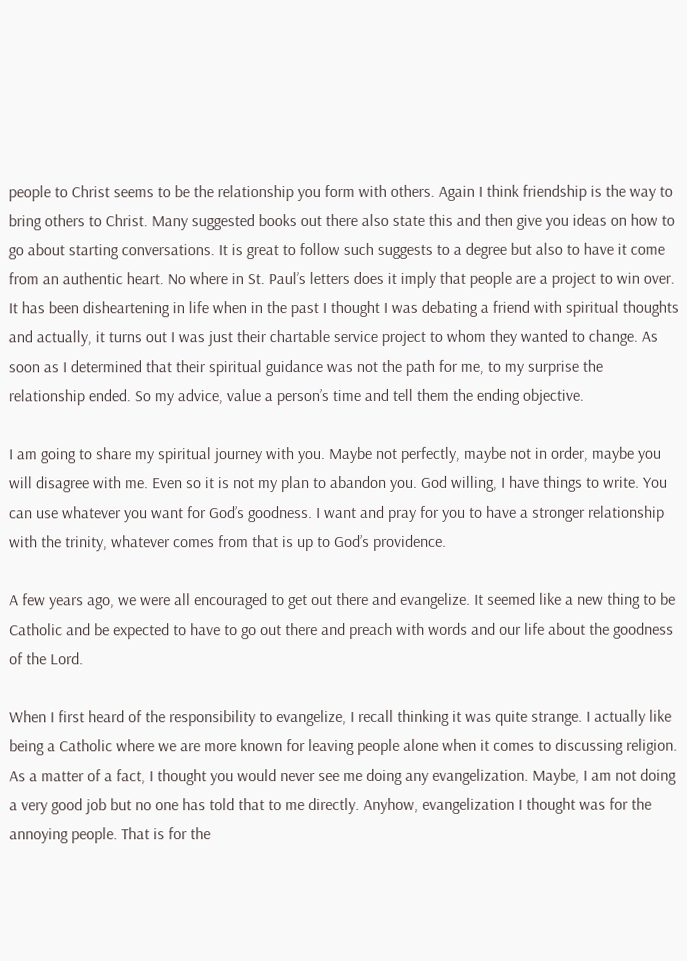people to Christ seems to be the relationship you form with others. Again I think friendship is the way to bring others to Christ. Many suggested books out there also state this and then give you ideas on how to go about starting conversations. It is great to follow such suggests to a degree but also to have it come from an authentic heart. No where in St. Paul’s letters does it imply that people are a project to win over. It has been disheartening in life when in the past I thought I was debating a friend with spiritual thoughts and actually, it turns out I was just their chartable service project to whom they wanted to change. As soon as I determined that their spiritual guidance was not the path for me, to my surprise the relationship ended. So my advice, value a person’s time and tell them the ending objective.

I am going to share my spiritual journey with you. Maybe not perfectly, maybe not in order, maybe you will disagree with me. Even so it is not my plan to abandon you. God willing, I have things to write. You can use whatever you want for God’s goodness. I want and pray for you to have a stronger relationship with the trinity, whatever comes from that is up to God’s providence.

A few years ago, we were all encouraged to get out there and evangelize. It seemed like a new thing to be Catholic and be expected to have to go out there and preach with words and our life about the goodness of the Lord.

When I first heard of the responsibility to evangelize, I recall thinking it was quite strange. I actually like being a Catholic where we are more known for leaving people alone when it comes to discussing religion. As a matter of a fact, I thought you would never see me doing any evangelization. Maybe, I am not doing a very good job but no one has told that to me directly. Anyhow, evangelization I thought was for the annoying people. That is for the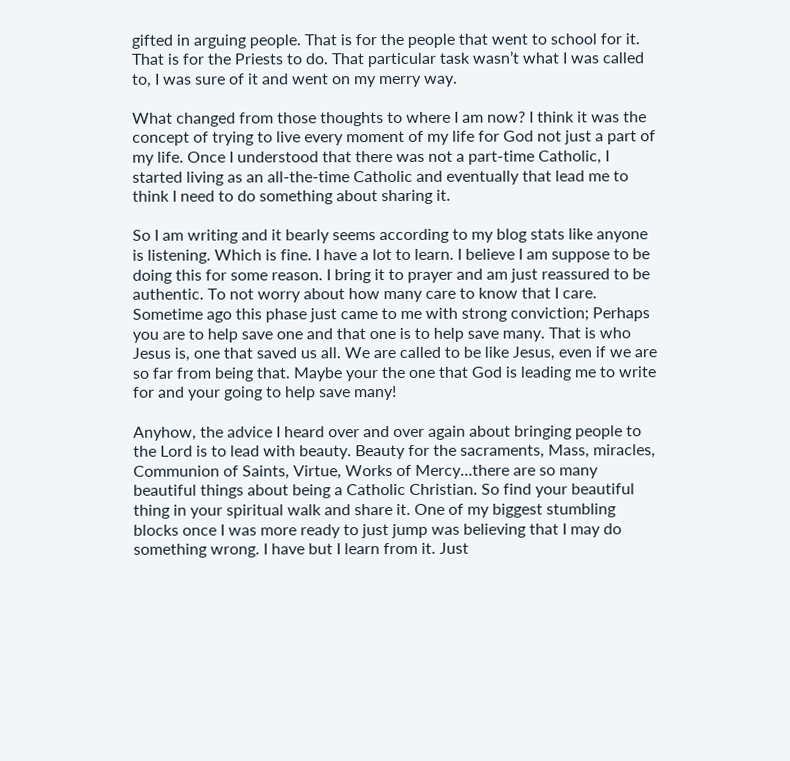gifted in arguing people. That is for the people that went to school for it. That is for the Priests to do. That particular task wasn’t what I was called to, I was sure of it and went on my merry way.

What changed from those thoughts to where I am now? I think it was the concept of trying to live every moment of my life for God not just a part of my life. Once I understood that there was not a part-time Catholic, I started living as an all-the-time Catholic and eventually that lead me to think I need to do something about sharing it.

So I am writing and it bearly seems according to my blog stats like anyone is listening. Which is fine. I have a lot to learn. I believe I am suppose to be doing this for some reason. I bring it to prayer and am just reassured to be authentic. To not worry about how many care to know that I care. Sometime ago this phase just came to me with strong conviction; Perhaps you are to help save one and that one is to help save many. That is who Jesus is, one that saved us all. We are called to be like Jesus, even if we are so far from being that. Maybe your the one that God is leading me to write for and your going to help save many!

Anyhow, the advice I heard over and over again about bringing people to the Lord is to lead with beauty. Beauty for the sacraments, Mass, miracles, Communion of Saints, Virtue, Works of Mercy…there are so many beautiful things about being a Catholic Christian. So find your beautiful thing in your spiritual walk and share it. One of my biggest stumbling blocks once I was more ready to just jump was believing that I may do something wrong. I have but I learn from it. Just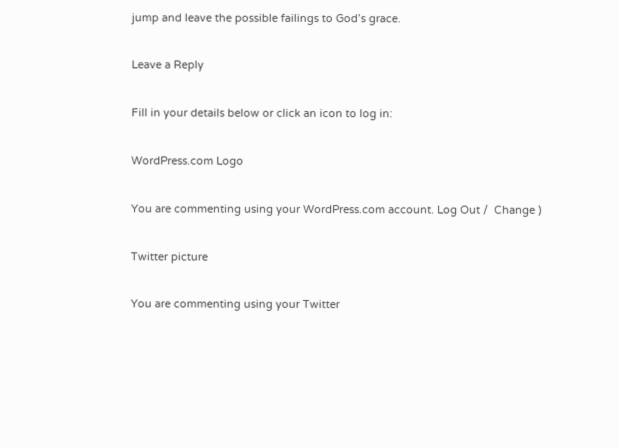jump and leave the possible failings to God’s grace.

Leave a Reply

Fill in your details below or click an icon to log in:

WordPress.com Logo

You are commenting using your WordPress.com account. Log Out /  Change )

Twitter picture

You are commenting using your Twitter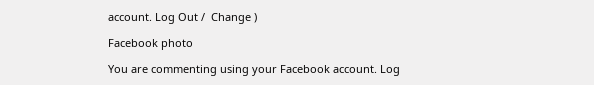account. Log Out /  Change )

Facebook photo

You are commenting using your Facebook account. Log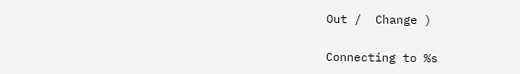Out /  Change )

Connecting to %s